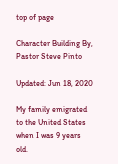top of page

Character Building By, Pastor Steve Pinto

Updated: Jun 18, 2020

My family emigrated to the United States when I was 9 years old.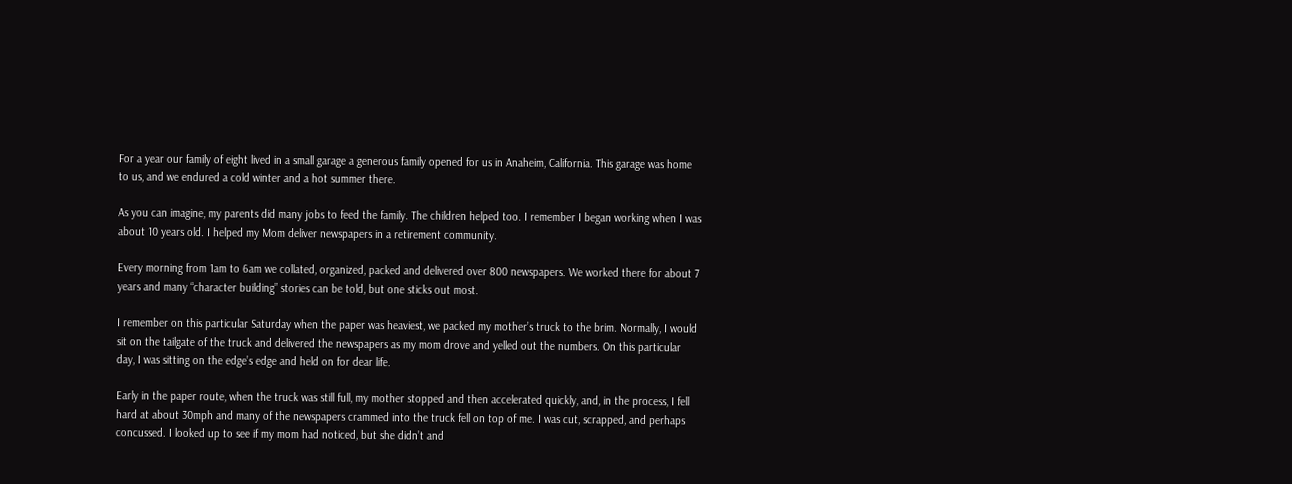For a year our family of eight lived in a small garage a generous family opened for us in Anaheim, California. This garage was home to us, and we endured a cold winter and a hot summer there.

As you can imagine, my parents did many jobs to feed the family. The children helped too. I remember I began working when I was about 10 years old. I helped my Mom deliver newspapers in a retirement community.

Every morning from 1am to 6am we collated, organized, packed and delivered over 800 newspapers. We worked there for about 7 years and many “character building” stories can be told, but one sticks out most.

I remember on this particular Saturday when the paper was heaviest, we packed my mother’s truck to the brim. Normally, I would sit on the tailgate of the truck and delivered the newspapers as my mom drove and yelled out the numbers. On this particular day, I was sitting on the edge’s edge and held on for dear life.

Early in the paper route, when the truck was still full, my mother stopped and then accelerated quickly, and, in the process, I fell hard at about 30mph and many of the newspapers crammed into the truck fell on top of me. I was cut, scrapped, and perhaps concussed. I looked up to see if my mom had noticed, but she didn’t and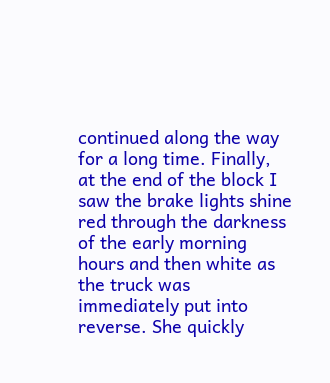continued along the way for a long time. Finally, at the end of the block I saw the brake lights shine red through the darkness of the early morning hours and then white as the truck was immediately put into reverse. She quickly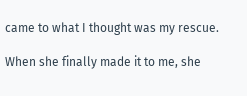came to what I thought was my rescue.

When she finally made it to me, she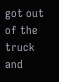got out of the truck and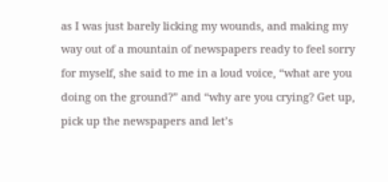as I was just barely licking my wounds, and making my way out of a mountain of newspapers ready to feel sorry for myself, she said to me in a loud voice, “what are you doing on the ground?” and “why are you crying? Get up, pick up the newspapers and let’s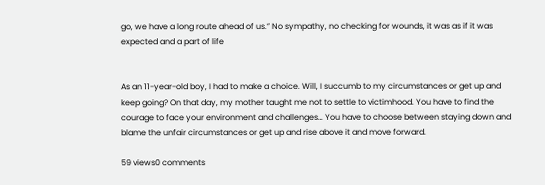go, we have a long route ahead of us.” No sympathy, no checking for wounds, it was as if it was expected and a part of life


As an 11-year-old boy, I had to make a choice. Will, I succumb to my circumstances or get up and keep going? On that day, my mother taught me not to settle to victimhood. You have to find the courage to face your environment and challenges… You have to choose between staying down and blame the unfair circumstances or get up and rise above it and move forward.

59 views0 comments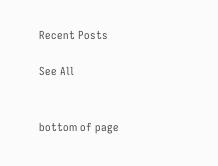Recent Posts

See All


bottom of page